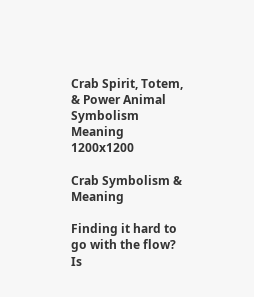Crab Spirit, Totem, & Power Animal Symbolism Meaning 1200x1200

Crab Symbolism & Meaning

Finding it hard to go with the flow? Is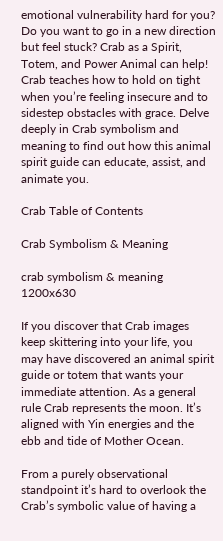emotional vulnerability hard for you? Do you want to go in a new direction but feel stuck? Crab as a Spirit, Totem, and Power Animal can help! Crab teaches how to hold on tight when you’re feeling insecure and to sidestep obstacles with grace. Delve deeply in Crab symbolism and meaning to find out how this animal spirit guide can educate, assist, and animate you.

Crab Table of Contents

Crab Symbolism & Meaning

crab symbolism & meaning 1200x630

If you discover that Crab images keep skittering into your life, you may have discovered an animal spirit guide or totem that wants your immediate attention. As a general rule Crab represents the moon. It’s aligned with Yin energies and the ebb and tide of Mother Ocean.

From a purely observational standpoint it’s hard to overlook the Crab’s symbolic value of having a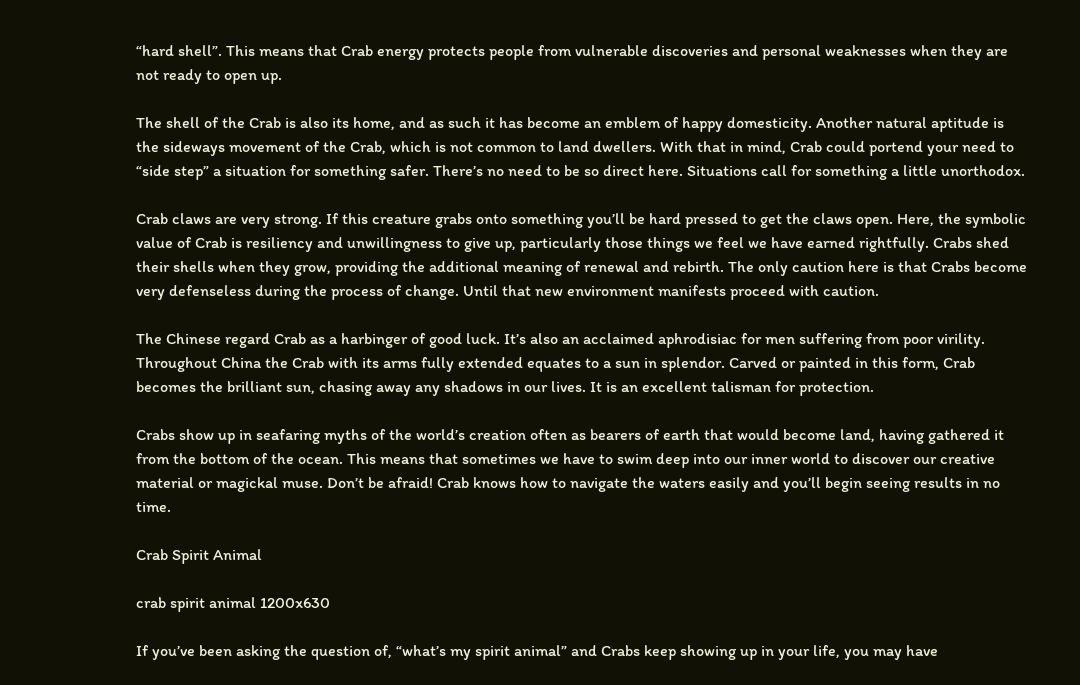“hard shell”. This means that Crab energy protects people from vulnerable discoveries and personal weaknesses when they are not ready to open up.

The shell of the Crab is also its home, and as such it has become an emblem of happy domesticity. Another natural aptitude is the sideways movement of the Crab, which is not common to land dwellers. With that in mind, Crab could portend your need to “side step” a situation for something safer. There’s no need to be so direct here. Situations call for something a little unorthodox.

Crab claws are very strong. If this creature grabs onto something you’ll be hard pressed to get the claws open. Here, the symbolic value of Crab is resiliency and unwillingness to give up, particularly those things we feel we have earned rightfully. Crabs shed their shells when they grow, providing the additional meaning of renewal and rebirth. The only caution here is that Crabs become very defenseless during the process of change. Until that new environment manifests proceed with caution.

The Chinese regard Crab as a harbinger of good luck. It’s also an acclaimed aphrodisiac for men suffering from poor virility. Throughout China the Crab with its arms fully extended equates to a sun in splendor. Carved or painted in this form, Crab becomes the brilliant sun, chasing away any shadows in our lives. It is an excellent talisman for protection.

Crabs show up in seafaring myths of the world’s creation often as bearers of earth that would become land, having gathered it from the bottom of the ocean. This means that sometimes we have to swim deep into our inner world to discover our creative material or magickal muse. Don’t be afraid! Crab knows how to navigate the waters easily and you’ll begin seeing results in no time.

Crab Spirit Animal

crab spirit animal 1200x630

If you’ve been asking the question of, “what’s my spirit animal” and Crabs keep showing up in your life, you may have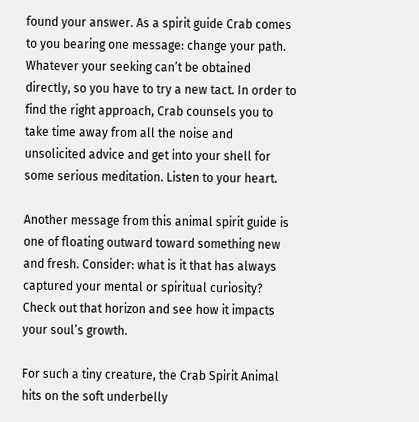found your answer. As a spirit guide Crab comes to you bearing one message: change your path. Whatever your seeking can’t be obtained directly, so you have to try a new tact. In order to find the right approach, Crab counsels you to take time away from all the noise and unsolicited advice and get into your shell for some serious meditation. Listen to your heart.

Another message from this animal spirit guide is one of floating outward toward something new and fresh. Consider: what is it that has always captured your mental or spiritual curiosity? Check out that horizon and see how it impacts your soul’s growth.

For such a tiny creature, the Crab Spirit Animal hits on the soft underbelly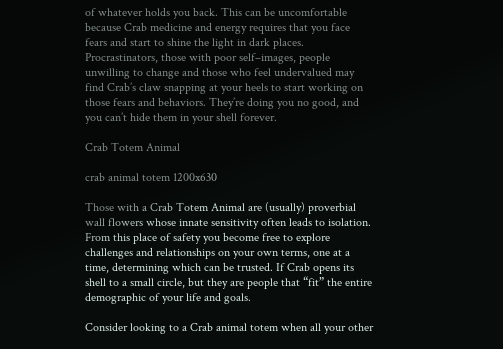of whatever holds you back. This can be uncomfortable because Crab medicine and energy requires that you face fears and start to shine the light in dark places. Procrastinators, those with poor self–images, people unwilling to change and those who feel undervalued may find Crab’s claw snapping at your heels to start working on those fears and behaviors. They’re doing you no good, and you can’t hide them in your shell forever.

Crab Totem Animal

crab animal totem 1200x630

Those with a Crab Totem Animal are (usually) proverbial wall flowers whose innate sensitivity often leads to isolation. From this place of safety you become free to explore challenges and relationships on your own terms, one at a time, determining which can be trusted. If Crab opens its shell to a small circle, but they are people that “fit” the entire demographic of your life and goals.

Consider looking to a Crab animal totem when all your other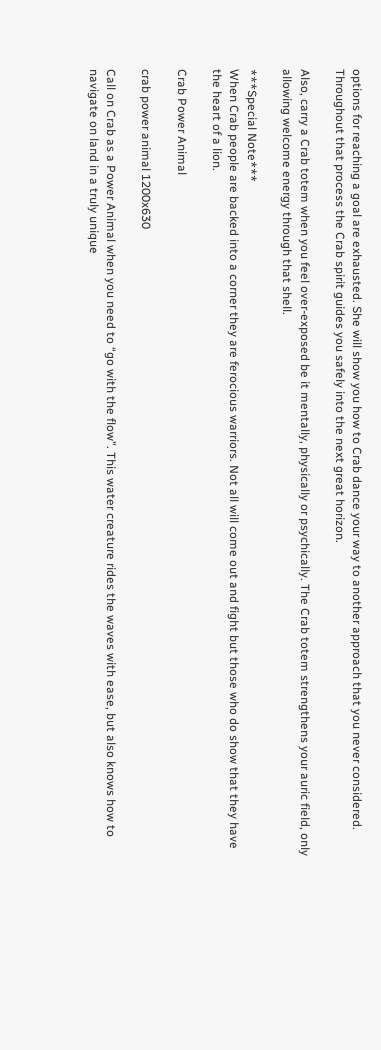options for reaching a goal are exhausted. She will show you how to Crab dance your way to another approach that you never considered. Throughout that process the Crab spirit guides you safely into the next great horizon.

Also, carry a Crab totem when you feel over-exposed be it mentally, physically or psychically. The Crab totem strengthens your auric field, only allowing welcome energy through that shell.

***Special Note***
When Crab people are backed into a corner they are ferocious warriors. Not all will come out and fight but those who do show that they have the heart of a lion.

Crab Power Animal

crab power animal 1200x630

Call on Crab as a Power Animal when you need to “go with the flow”. This water creature rides the waves with ease, but also knows how to navigate on land in a truly unique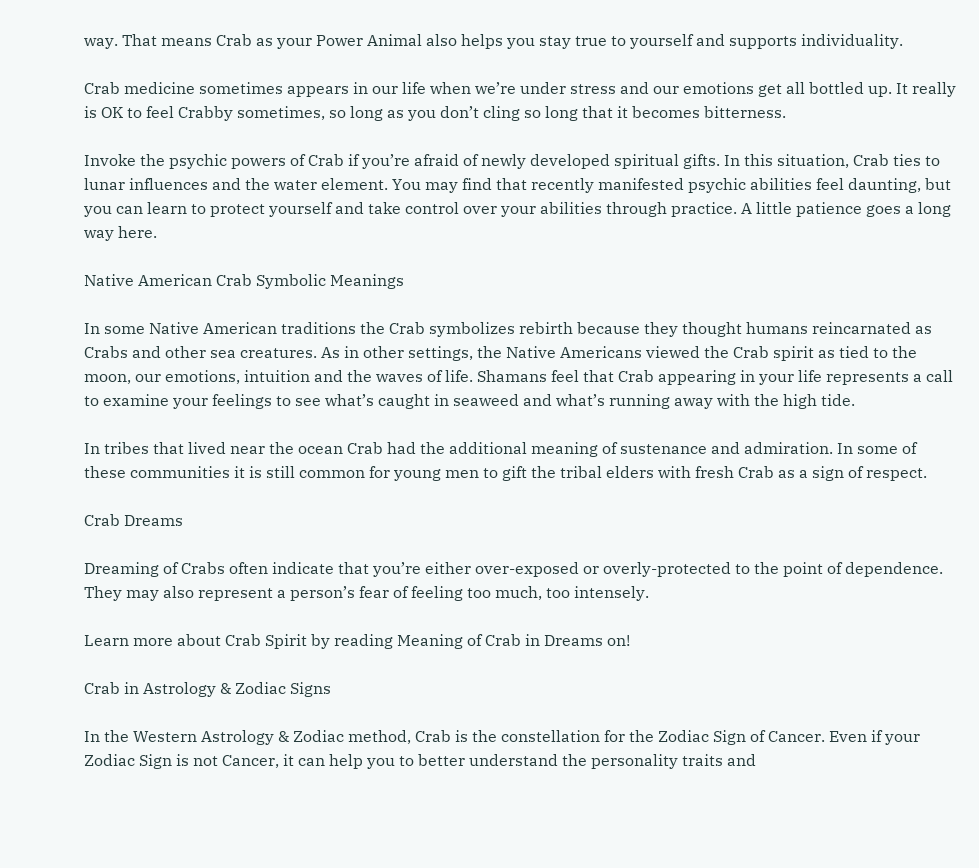way. That means Crab as your Power Animal also helps you stay true to yourself and supports individuality.

Crab medicine sometimes appears in our life when we’re under stress and our emotions get all bottled up. It really is OK to feel Crabby sometimes, so long as you don’t cling so long that it becomes bitterness.

Invoke the psychic powers of Crab if you’re afraid of newly developed spiritual gifts. In this situation, Crab ties to lunar influences and the water element. You may find that recently manifested psychic abilities feel daunting, but you can learn to protect yourself and take control over your abilities through practice. A little patience goes a long way here.

Native American Crab Symbolic Meanings

In some Native American traditions the Crab symbolizes rebirth because they thought humans reincarnated as Crabs and other sea creatures. As in other settings, the Native Americans viewed the Crab spirit as tied to the moon, our emotions, intuition and the waves of life. Shamans feel that Crab appearing in your life represents a call to examine your feelings to see what’s caught in seaweed and what’s running away with the high tide.

In tribes that lived near the ocean Crab had the additional meaning of sustenance and admiration. In some of these communities it is still common for young men to gift the tribal elders with fresh Crab as a sign of respect.

Crab Dreams

Dreaming of Crabs often indicate that you’re either over-exposed or overly-protected to the point of dependence. They may also represent a person’s fear of feeling too much, too intensely.

Learn more about Crab Spirit by reading Meaning of Crab in Dreams on!

Crab in Astrology & Zodiac Signs

In the Western Astrology & Zodiac method, Crab is the constellation for the Zodiac Sign of Cancer. Even if your Zodiac Sign is not Cancer, it can help you to better understand the personality traits and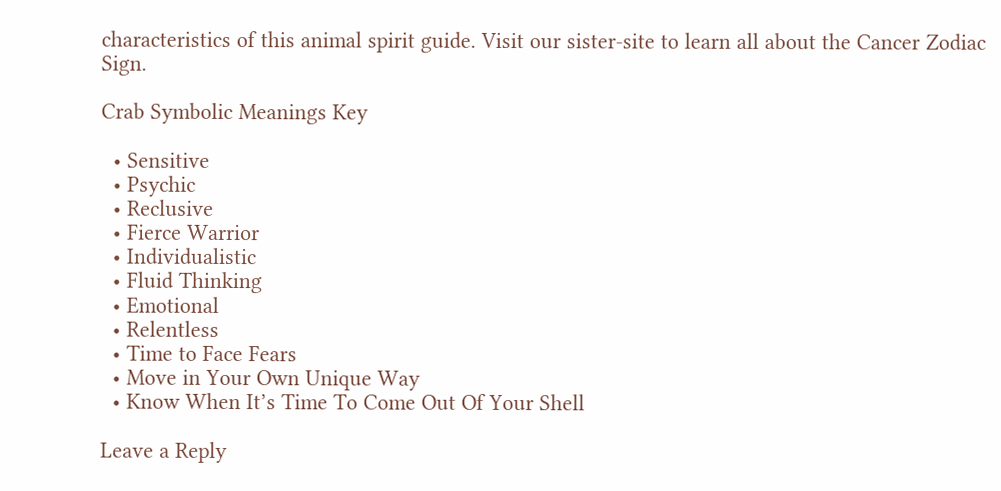characteristics of this animal spirit guide. Visit our sister-site to learn all about the Cancer Zodiac Sign.

Crab Symbolic Meanings Key

  • Sensitive
  • Psychic
  • Reclusive
  • Fierce Warrior
  • Individualistic
  • Fluid Thinking
  • Emotional
  • Relentless
  • Time to Face Fears
  • Move in Your Own Unique Way
  • Know When It’s Time To Come Out Of Your Shell

Leave a Reply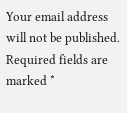Your email address will not be published. Required fields are marked *